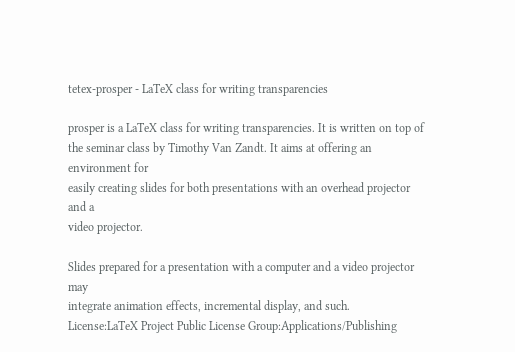tetex-prosper - LaTeX class for writing transparencies

prosper is a LaTeX class for writing transparencies. It is written on top of
the seminar class by Timothy Van Zandt. It aims at offering an environment for
easily creating slides for both presentations with an overhead projector and a
video projector.

Slides prepared for a presentation with a computer and a video projector may
integrate animation effects, incremental display, and such.
License:LaTeX Project Public License Group:Applications/Publishing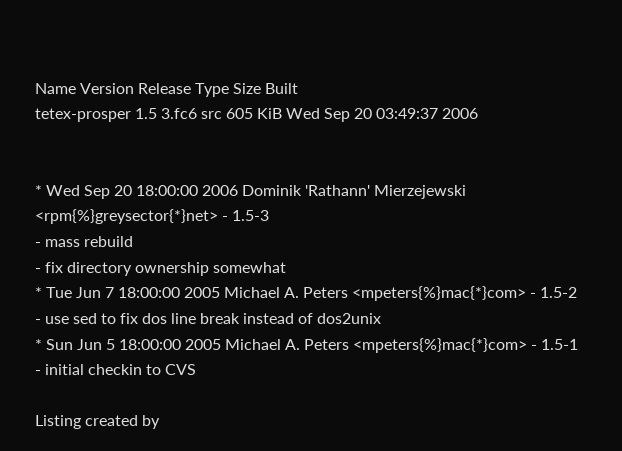Name Version Release Type Size Built
tetex-prosper 1.5 3.fc6 src 605 KiB Wed Sep 20 03:49:37 2006


* Wed Sep 20 18:00:00 2006 Dominik 'Rathann' Mierzejewski <rpm{%}greysector{*}net> - 1.5-3
- mass rebuild
- fix directory ownership somewhat
* Tue Jun 7 18:00:00 2005 Michael A. Peters <mpeters{%}mac{*}com> - 1.5-2
- use sed to fix dos line break instead of dos2unix
* Sun Jun 5 18:00:00 2005 Michael A. Peters <mpeters{%}mac{*}com> - 1.5-1
- initial checkin to CVS

Listing created by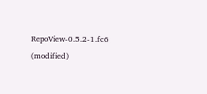RepoView-0.5.2-1.fc6 (modified)